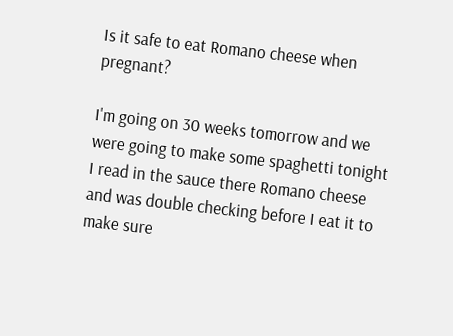Is it safe to eat Romano cheese when pregnant?

I'm going on 30 weeks tomorrow and we were going to make some spaghetti tonight I read in the sauce there Romano cheese and was double checking before I eat it to make sure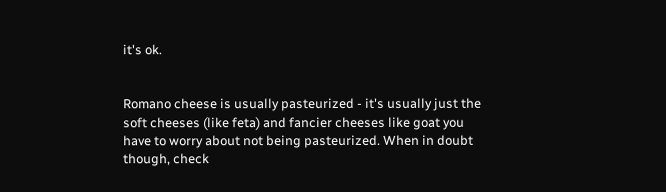it's ok.


Romano cheese is usually pasteurized - it's usually just the soft cheeses (like feta) and fancier cheeses like goat you have to worry about not being pasteurized. When in doubt though, check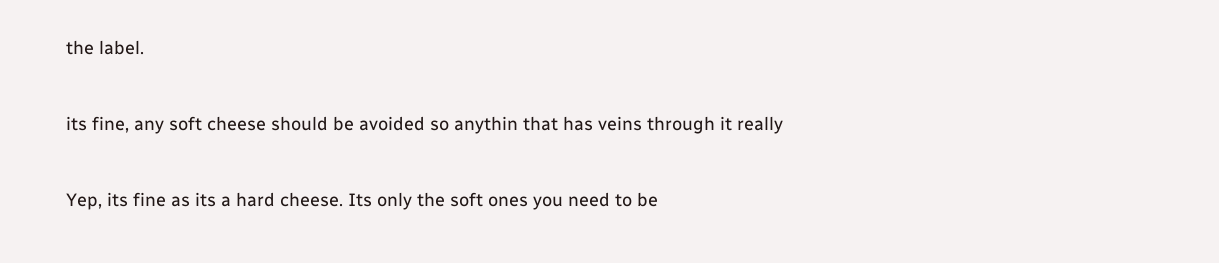the label.


its fine, any soft cheese should be avoided so anythin that has veins through it really


Yep, its fine as its a hard cheese. Its only the soft ones you need to be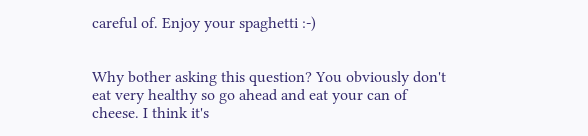careful of. Enjoy your spaghetti :-)


Why bother asking this question? You obviously don't eat very healthy so go ahead and eat your can of cheese. I think it's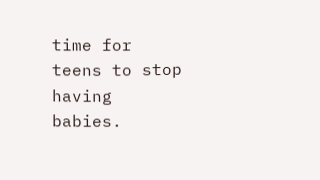time for teens to stop having babies.